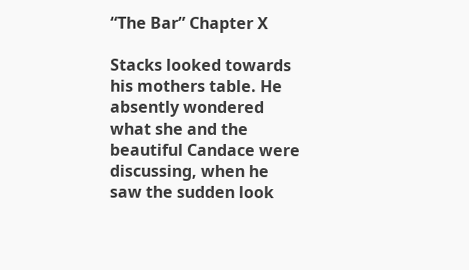“The Bar” Chapter X

Stacks looked towards his mothers table. He absently wondered what she and the beautiful Candace were discussing, when he saw the sudden look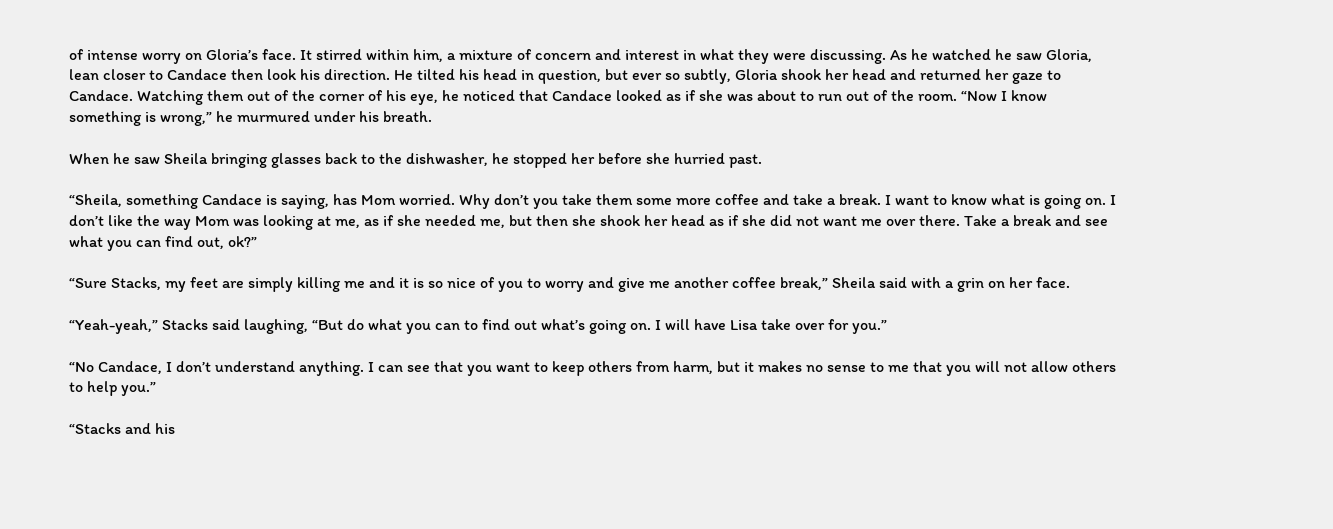of intense worry on Gloria’s face. It stirred within him, a mixture of concern and interest in what they were discussing. As he watched he saw Gloria, lean closer to Candace then look his direction. He tilted his head in question, but ever so subtly, Gloria shook her head and returned her gaze to Candace. Watching them out of the corner of his eye, he noticed that Candace looked as if she was about to run out of the room. “Now I know something is wrong,” he murmured under his breath.

When he saw Sheila bringing glasses back to the dishwasher, he stopped her before she hurried past.

“Sheila, something Candace is saying, has Mom worried. Why don’t you take them some more coffee and take a break. I want to know what is going on. I don’t like the way Mom was looking at me, as if she needed me, but then she shook her head as if she did not want me over there. Take a break and see what you can find out, ok?”

“Sure Stacks, my feet are simply killing me and it is so nice of you to worry and give me another coffee break,” Sheila said with a grin on her face.

“Yeah-yeah,” Stacks said laughing, “But do what you can to find out what’s going on. I will have Lisa take over for you.”

“No Candace, I don’t understand anything. I can see that you want to keep others from harm, but it makes no sense to me that you will not allow others to help you.”

“Stacks and his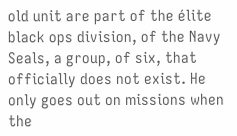old unit are part of the élite black ops division, of the Navy Seals, a group, of six, that officially does not exist. He only goes out on missions when the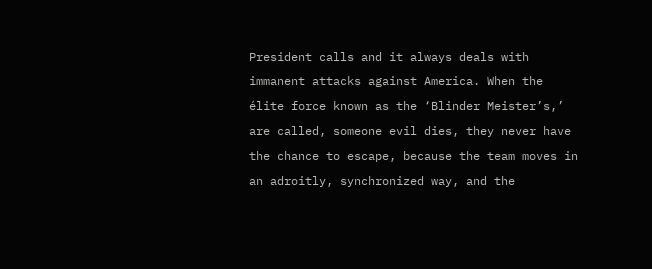President calls and it always deals with immanent attacks against America. When the élite force known as the ‘Blinder Meister’s,’ are called, someone evil dies, they never have the chance to escape, because the team moves in an adroitly, synchronized way, and the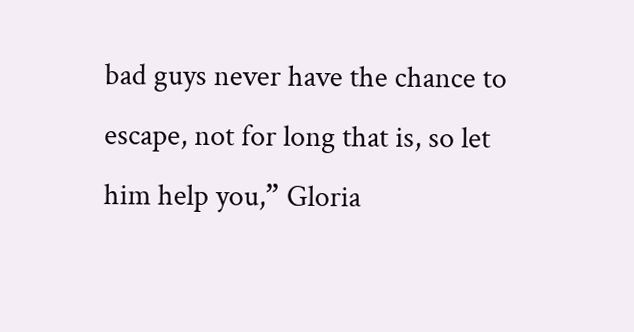bad guys never have the chance to escape, not for long that is, so let him help you,” Gloria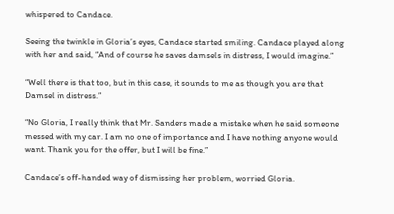whispered to Candace.

Seeing the twinkle in Gloria’s eyes, Candace started smiling. Candace played along with her and said, “And of course he saves damsels in distress, I would imagine.”

“Well there is that too, but in this case, it sounds to me as though you are that Damsel in distress.”

“No Gloria, I really think that Mr. Sanders made a mistake when he said someone messed with my car. I am no one of importance and I have nothing anyone would want. Thank you for the offer, but I will be fine.”

Candace’s off-handed way of dismissing her problem, worried Gloria.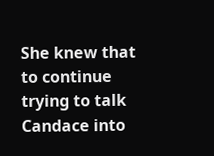She knew that to continue trying to talk Candace into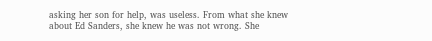asking her son for help, was useless. From what she knew about Ed Sanders, she knew he was not wrong. She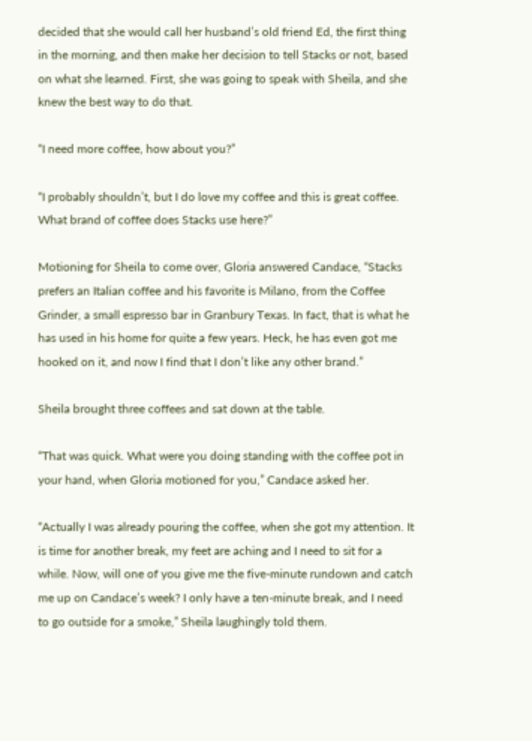decided that she would call her husband’s old friend Ed, the first thing in the morning, and then make her decision to tell Stacks or not, based on what she learned. First, she was going to speak with Sheila, and she knew the best way to do that.

“I need more coffee, how about you?”

“I probably shouldn’t, but I do love my coffee and this is great coffee. What brand of coffee does Stacks use here?”

Motioning for Sheila to come over, Gloria answered Candace, “Stacks prefers an Italian coffee and his favorite is Milano, from the Coffee Grinder, a small espresso bar in Granbury Texas. In fact, that is what he has used in his home for quite a few years. Heck, he has even got me hooked on it, and now I find that I don’t like any other brand.”

Sheila brought three coffees and sat down at the table.

“That was quick. What were you doing standing with the coffee pot in your hand, when Gloria motioned for you,” Candace asked her.

“Actually I was already pouring the coffee, when she got my attention. It is time for another break, my feet are aching and I need to sit for a while. Now, will one of you give me the five-minute rundown and catch me up on Candace’s week? I only have a ten-minute break, and I need to go outside for a smoke,” Sheila laughingly told them.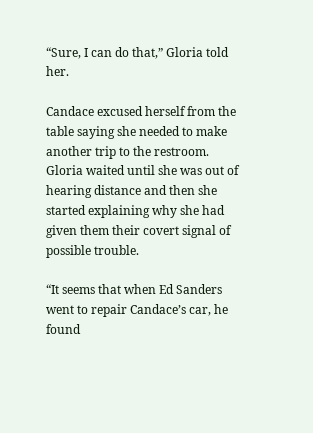“Sure, I can do that,” Gloria told her.

Candace excused herself from the table saying she needed to make another trip to the restroom. Gloria waited until she was out of hearing distance and then she started explaining why she had given them their covert signal of possible trouble.

“It seems that when Ed Sanders went to repair Candace’s car, he found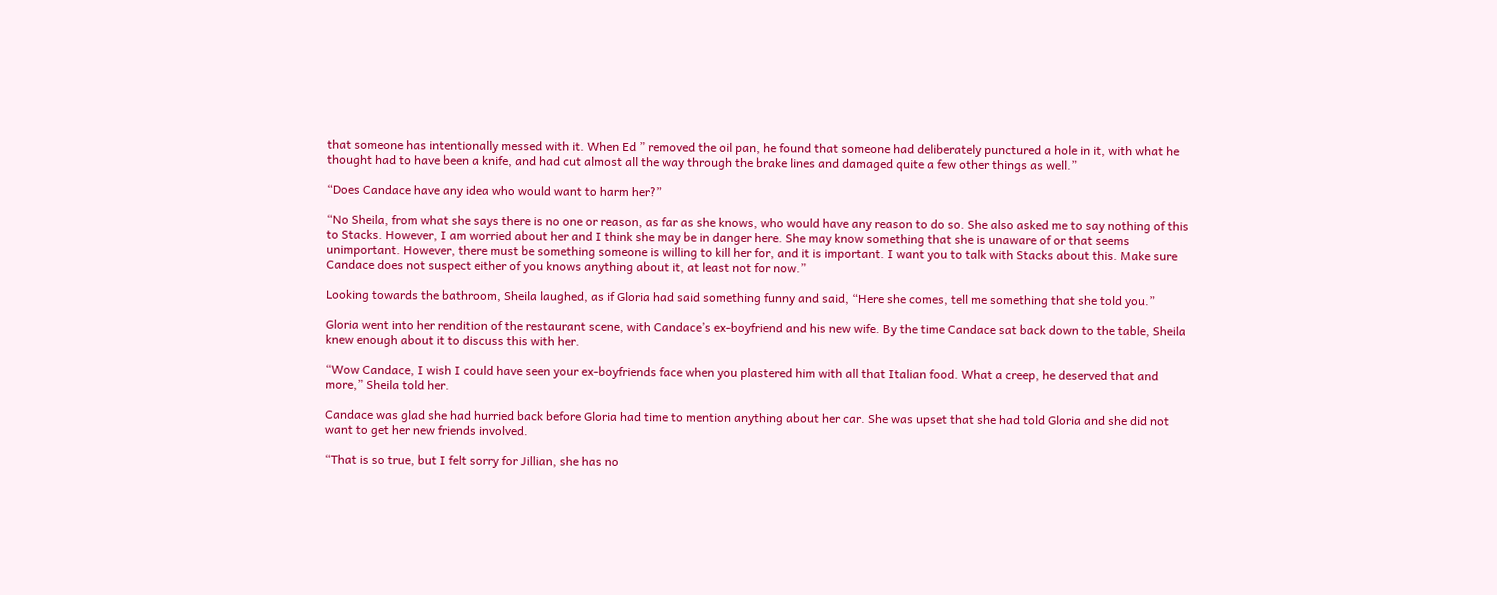that someone has intentionally messed with it. When Ed ” removed the oil pan, he found that someone had deliberately punctured a hole in it, with what he thought had to have been a knife, and had cut almost all the way through the brake lines and damaged quite a few other things as well.”

“Does Candace have any idea who would want to harm her?”

“No Sheila, from what she says there is no one or reason, as far as she knows, who would have any reason to do so. She also asked me to say nothing of this to Stacks. However, I am worried about her and I think she may be in danger here. She may know something that she is unaware of or that seems unimportant. However, there must be something someone is willing to kill her for, and it is important. I want you to talk with Stacks about this. Make sure Candace does not suspect either of you knows anything about it, at least not for now.”

Looking towards the bathroom, Sheila laughed, as if Gloria had said something funny and said, “Here she comes, tell me something that she told you.”

Gloria went into her rendition of the restaurant scene, with Candace’s ex-boyfriend and his new wife. By the time Candace sat back down to the table, Sheila knew enough about it to discuss this with her.

“Wow Candace, I wish I could have seen your ex-boyfriends face when you plastered him with all that Italian food. What a creep, he deserved that and more,” Sheila told her.

Candace was glad she had hurried back before Gloria had time to mention anything about her car. She was upset that she had told Gloria and she did not want to get her new friends involved.

“That is so true, but I felt sorry for Jillian, she has no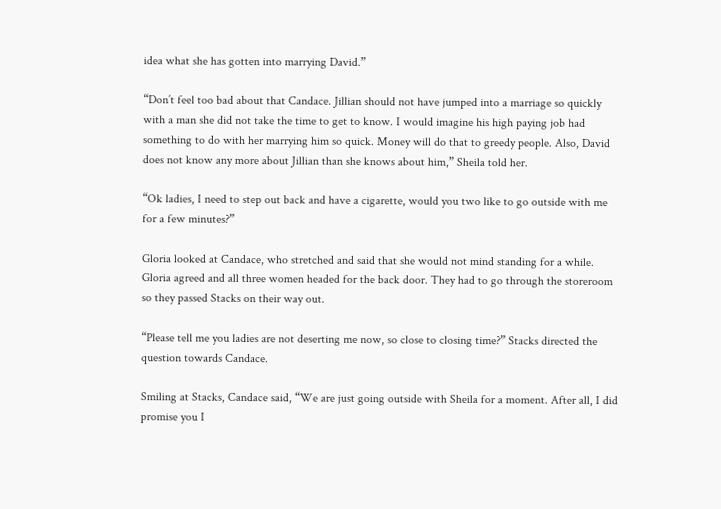idea what she has gotten into marrying David.”

“Don’t feel too bad about that Candace. Jillian should not have jumped into a marriage so quickly with a man she did not take the time to get to know. I would imagine his high paying job had something to do with her marrying him so quick. Money will do that to greedy people. Also, David does not know any more about Jillian than she knows about him,” Sheila told her.

“Ok ladies, I need to step out back and have a cigarette, would you two like to go outside with me for a few minutes?”

Gloria looked at Candace, who stretched and said that she would not mind standing for a while. Gloria agreed and all three women headed for the back door. They had to go through the storeroom so they passed Stacks on their way out.

“Please tell me you ladies are not deserting me now, so close to closing time?” Stacks directed the question towards Candace.

Smiling at Stacks, Candace said, “We are just going outside with Sheila for a moment. After all, I did promise you I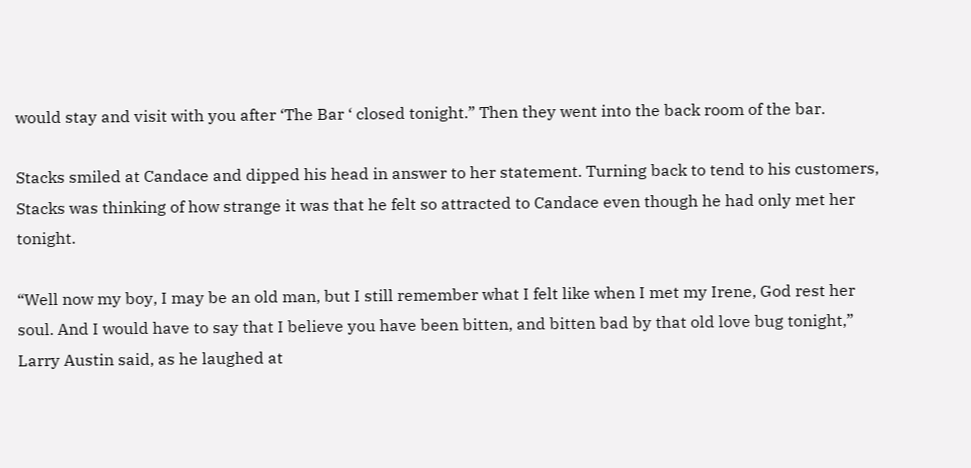would stay and visit with you after ‘The Bar ‘ closed tonight.” Then they went into the back room of the bar.

Stacks smiled at Candace and dipped his head in answer to her statement. Turning back to tend to his customers, Stacks was thinking of how strange it was that he felt so attracted to Candace even though he had only met her tonight.

“Well now my boy, I may be an old man, but I still remember what I felt like when I met my Irene, God rest her soul. And I would have to say that I believe you have been bitten, and bitten bad by that old love bug tonight,” Larry Austin said, as he laughed at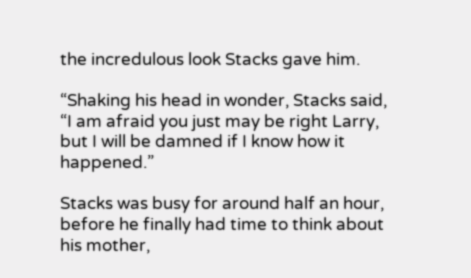the incredulous look Stacks gave him.

“Shaking his head in wonder, Stacks said, “I am afraid you just may be right Larry, but I will be damned if I know how it happened.”

Stacks was busy for around half an hour, before he finally had time to think about his mother,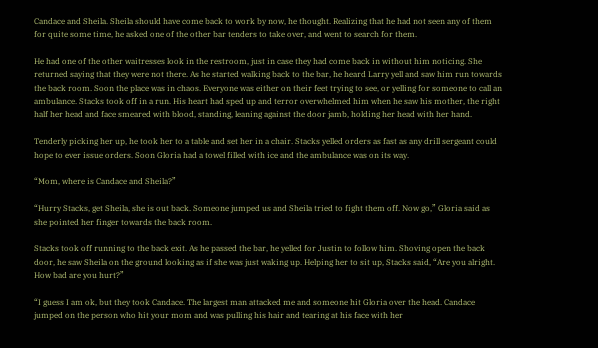Candace and Sheila. Sheila should have come back to work by now, he thought. Realizing that he had not seen any of them for quite some time, he asked one of the other bar tenders to take over, and went to search for them.

He had one of the other waitresses look in the restroom, just in case they had come back in without him noticing. She returned saying that they were not there. As he started walking back to the bar, he heard Larry yell and saw him run towards the back room. Soon the place was in chaos. Everyone was either on their feet trying to see, or yelling for someone to call an ambulance. Stacks took off in a run. His heart had sped up and terror overwhelmed him when he saw his mother, the right half her head and face smeared with blood, standing, leaning against the door jamb, holding her head with her hand.

Tenderly picking her up, he took her to a table and set her in a chair. Stacks yelled orders as fast as any drill sergeant could hope to ever issue orders. Soon Gloria had a towel filled with ice and the ambulance was on its way.

“Mom, where is Candace and Sheila?”

“Hurry Stacks, get Sheila, she is out back. Someone jumped us and Sheila tried to fight them off. Now go,” Gloria said as she pointed her finger towards the back room.

Stacks took off running to the back exit. As he passed the bar, he yelled for Justin to follow him. Shoving open the back door, he saw Sheila on the ground looking as if she was just waking up. Helping her to sit up, Stacks said, “Are you alright. How bad are you hurt?”

“I guess I am ok, but they took Candace. The largest man attacked me and someone hit Gloria over the head. Candace jumped on the person who hit your mom and was pulling his hair and tearing at his face with her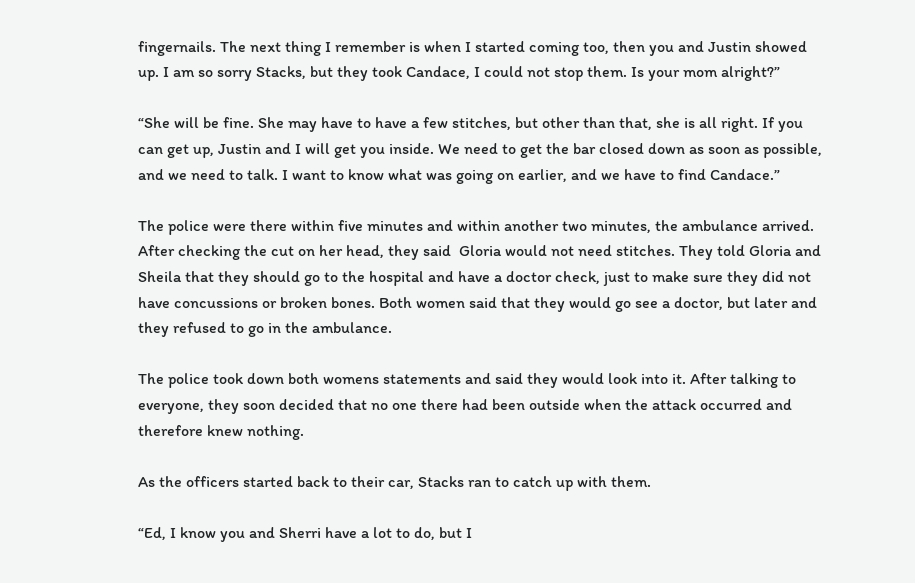fingernails. The next thing I remember is when I started coming too, then you and Justin showed up. I am so sorry Stacks, but they took Candace, I could not stop them. Is your mom alright?”

“She will be fine. She may have to have a few stitches, but other than that, she is all right. If you can get up, Justin and I will get you inside. We need to get the bar closed down as soon as possible, and we need to talk. I want to know what was going on earlier, and we have to find Candace.”

The police were there within five minutes and within another two minutes, the ambulance arrived. After checking the cut on her head, they said  Gloria would not need stitches. They told Gloria and Sheila that they should go to the hospital and have a doctor check, just to make sure they did not have concussions or broken bones. Both women said that they would go see a doctor, but later and they refused to go in the ambulance.

The police took down both womens statements and said they would look into it. After talking to everyone, they soon decided that no one there had been outside when the attack occurred and therefore knew nothing.

As the officers started back to their car, Stacks ran to catch up with them.

“Ed, I know you and Sherri have a lot to do, but I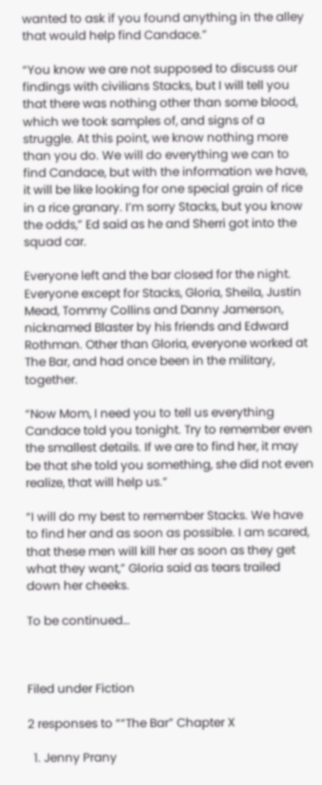wanted to ask if you found anything in the alley that would help find Candace.”

“You know we are not supposed to discuss our findings with civilians Stacks, but I will tell you that there was nothing other than some blood, which we took samples of, and signs of a struggle. At this point, we know nothing more than you do. We will do everything we can to find Candace, but with the information we have, it will be like looking for one special grain of rice in a rice granary. I’m sorry Stacks, but you know the odds,” Ed said as he and Sherri got into the squad car.

Everyone left and the bar closed for the night. Everyone except for Stacks, Gloria, Sheila, Justin Mead, Tommy Collins and Danny Jamerson, nicknamed Blaster by his friends and Edward Rothman. Other than Gloria, everyone worked at The Bar, and had once been in the military, together.

“Now Mom, I need you to tell us everything Candace told you tonight. Try to remember even the smallest details. If we are to find her, it may be that she told you something, she did not even realize, that will help us.”

“I will do my best to remember Stacks. We have to find her and as soon as possible. I am scared, that these men will kill her as soon as they get what they want,” Gloria said as tears trailed down her cheeks.

To be continued…



Filed under Fiction

2 responses to ““The Bar” Chapter X

  1. Jenny Prany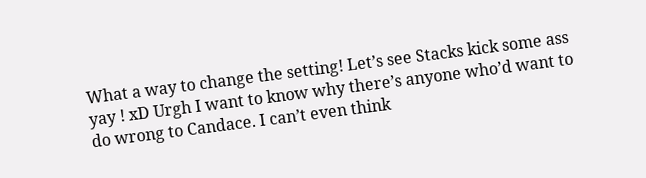What a way to change the setting! Let’s see Stacks kick some ass yay ! xD Urgh I want to know why there’s anyone who’d want to do wrong to Candace. I can’t even think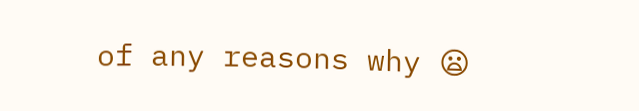of any reasons why 😦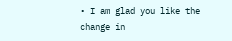• I am glad you like the change in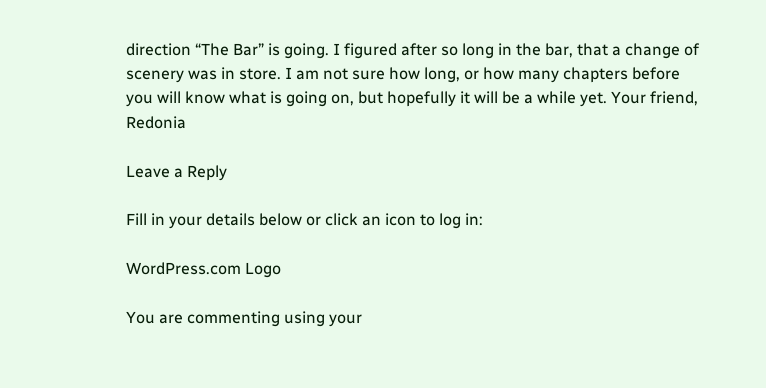direction “The Bar” is going. I figured after so long in the bar, that a change of scenery was in store. I am not sure how long, or how many chapters before you will know what is going on, but hopefully it will be a while yet. Your friend, Redonia

Leave a Reply

Fill in your details below or click an icon to log in:

WordPress.com Logo

You are commenting using your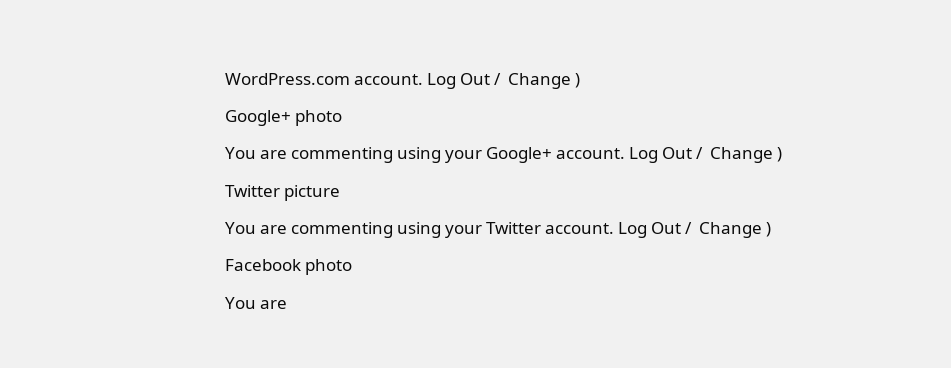WordPress.com account. Log Out /  Change )

Google+ photo

You are commenting using your Google+ account. Log Out /  Change )

Twitter picture

You are commenting using your Twitter account. Log Out /  Change )

Facebook photo

You are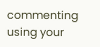commenting using your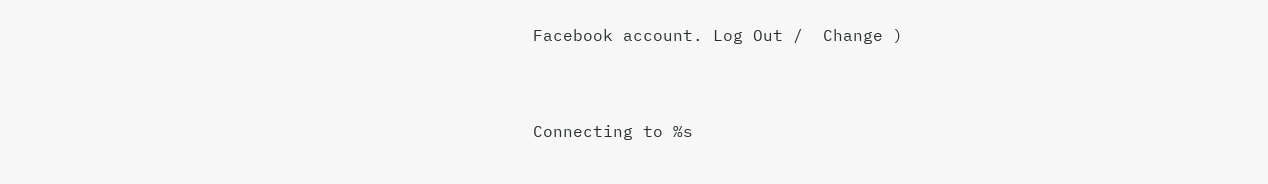Facebook account. Log Out /  Change )


Connecting to %s